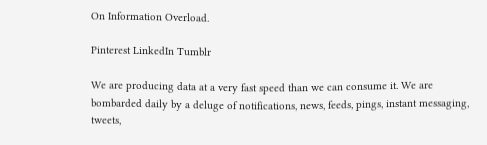On Information Overload.

Pinterest LinkedIn Tumblr

We are producing data at a very fast speed than we can consume it. We are bombarded daily by a deluge of notifications, news, feeds, pings, instant messaging, tweets,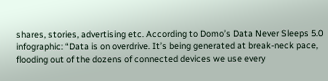shares, stories, advertising etc. According to Domo’s Data Never Sleeps 5.0 infographic: “Data is on overdrive. It’s being generated at break-neck pace, flooding out of the dozens of connected devices we use every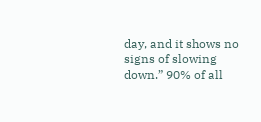day, and it shows no signs of slowing down.” 90% of all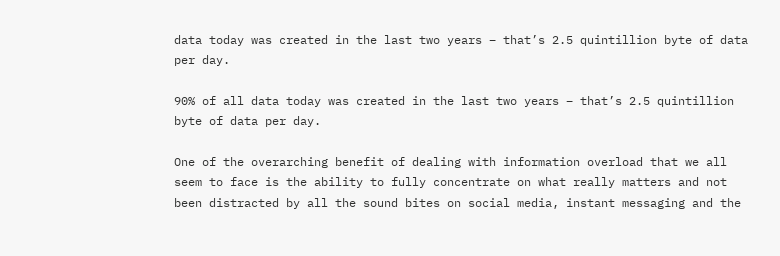data today was created in the last two years – that’s 2.5 quintillion byte of data per day.

90% of all data today was created in the last two years – that’s 2.5 quintillion byte of data per day.

One of the overarching benefit of dealing with information overload that we all seem to face is the ability to fully concentrate on what really matters and not been distracted by all the sound bites on social media, instant messaging and the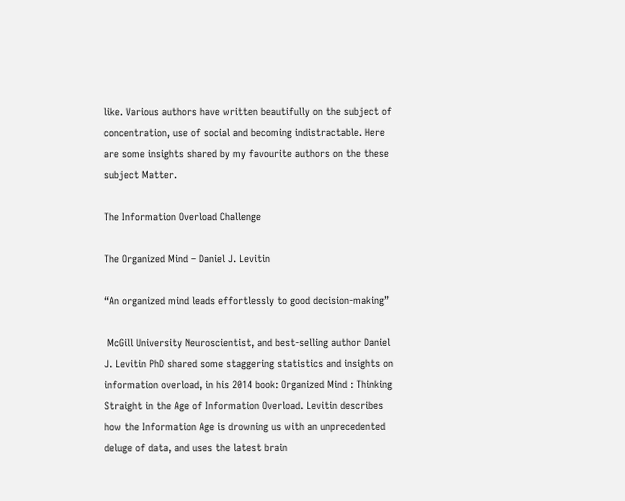like. Various authors have written beautifully on the subject of concentration, use of social and becoming indistractable. Here are some insights shared by my favourite authors on the these subject Matter.

The Information Overload Challenge

The Organized Mind – Daniel J. Levitin

“An organized mind leads effortlessly to good decision-making”

 McGill University Neuroscientist, and best-selling author Daniel J. Levitin PhD shared some staggering statistics and insights on information overload, in his 2014 book: Organized Mind : Thinking Straight in the Age of Information Overload. Levitin describes how the Information Age is drowning us with an unprecedented deluge of data, and uses the latest brain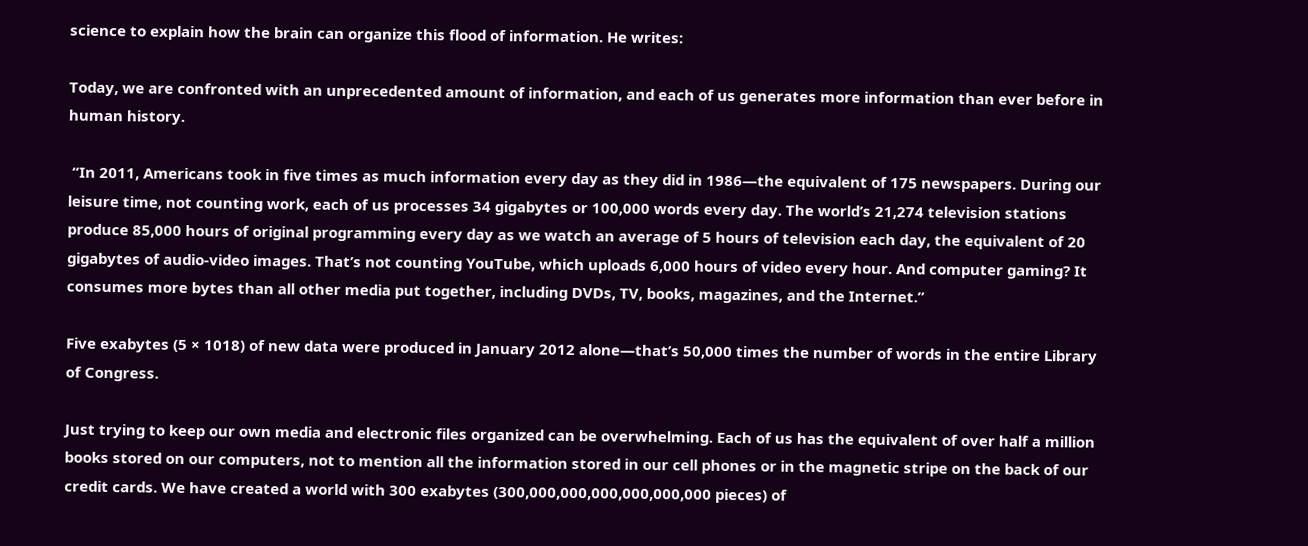science to explain how the brain can organize this flood of information. He writes:

Today, we are confronted with an unprecedented amount of information, and each of us generates more information than ever before in human history.

 “In 2011, Americans took in five times as much information every day as they did in 1986—the equivalent of 175 newspapers. During our leisure time, not counting work, each of us processes 34 gigabytes or 100,000 words every day. The world’s 21,274 television stations produce 85,000 hours of original programming every day as we watch an average of 5 hours of television each day, the equivalent of 20 gigabytes of audio-video images. That’s not counting YouTube, which uploads 6,000 hours of video every hour. And computer gaming? It consumes more bytes than all other media put together, including DVDs, TV, books, magazines, and the Internet.”

Five exabytes (5 × 1018) of new data were produced in January 2012 alone—that’s 50,000 times the number of words in the entire Library of Congress.

Just trying to keep our own media and electronic files organized can be overwhelming. Each of us has the equivalent of over half a million books stored on our computers, not to mention all the information stored in our cell phones or in the magnetic stripe on the back of our credit cards. We have created a world with 300 exabytes (300,000,000,000,000,000,000 pieces) of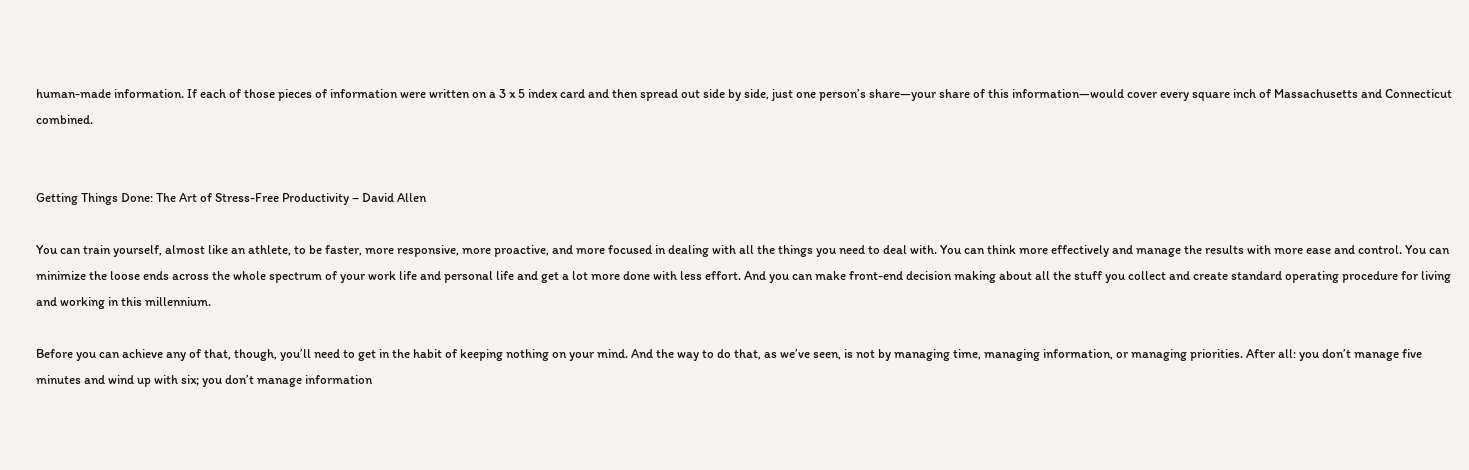human-made information. If each of those pieces of information were written on a 3 x 5 index card and then spread out side by side, just one person’s share—your share of this information—would cover every square inch of Massachusetts and Connecticut combined.


Getting Things Done: The Art of Stress-Free Productivity – David Allen

You can train yourself, almost like an athlete, to be faster, more responsive, more proactive, and more focused in dealing with all the things you need to deal with. You can think more effectively and manage the results with more ease and control. You can minimize the loose ends across the whole spectrum of your work life and personal life and get a lot more done with less effort. And you can make front-end decision making about all the stuff you collect and create standard operating procedure for living and working in this millennium.

Before you can achieve any of that, though, you’ll need to get in the habit of keeping nothing on your mind. And the way to do that, as we’ve seen, is not by managing time, managing information, or managing priorities. After all: you don’t manage five minutes and wind up with six; you don’t manage information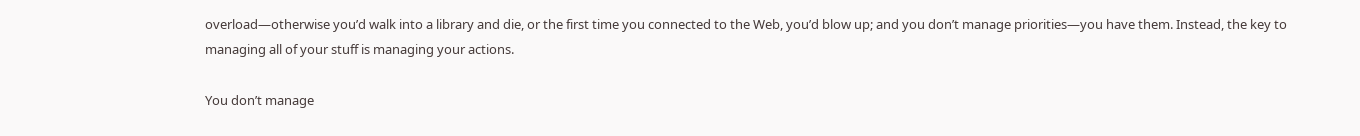overload—otherwise you’d walk into a library and die, or the first time you connected to the Web, you’d blow up; and you don’t manage priorities—you have them. Instead, the key to managing all of your stuff is managing your actions.

You don’t manage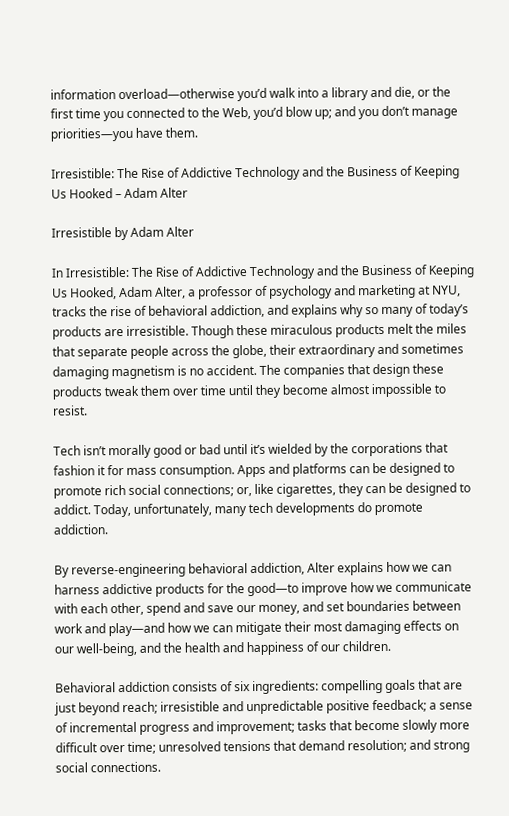information overload—otherwise you’d walk into a library and die, or the first time you connected to the Web, you’d blow up; and you don’t manage priorities—you have them.

Irresistible: The Rise of Addictive Technology and the Business of Keeping Us Hooked – Adam Alter

Irresistible by Adam Alter

In Irresistible: The Rise of Addictive Technology and the Business of Keeping Us Hooked, Adam Alter, a professor of psychology and marketing at NYU, tracks the rise of behavioral addiction, and explains why so many of today’s products are irresistible. Though these miraculous products melt the miles that separate people across the globe, their extraordinary and sometimes damaging magnetism is no accident. The companies that design these products tweak them over time until they become almost impossible to resist.

Tech isn’t morally good or bad until it’s wielded by the corporations that fashion it for mass consumption. Apps and platforms can be designed to promote rich social connections; or, like cigarettes, they can be designed to addict. Today, unfortunately, many tech developments do promote addiction.

By reverse-engineering behavioral addiction, Alter explains how we can harness addictive products for the good—to improve how we communicate with each other, spend and save our money, and set boundaries between work and play—and how we can mitigate their most damaging effects on our well-being, and the health and happiness of our children.

Behavioral addiction consists of six ingredients: compelling goals that are just beyond reach; irresistible and unpredictable positive feedback; a sense of incremental progress and improvement; tasks that become slowly more difficult over time; unresolved tensions that demand resolution; and strong social connections.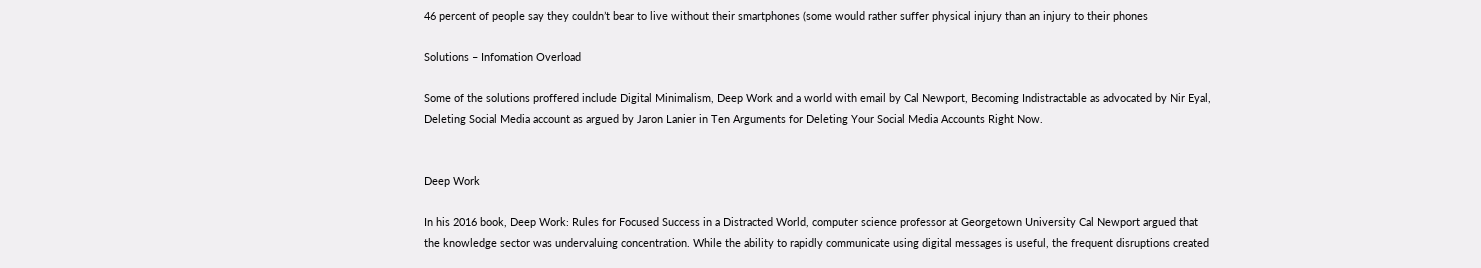46 percent of people say they couldn’t bear to live without their smartphones (some would rather suffer physical injury than an injury to their phones

Solutions – Infomation Overload

Some of the solutions proffered include Digital Minimalism, Deep Work and a world with email by Cal Newport, Becoming Indistractable as advocated by Nir Eyal, Deleting Social Media account as argued by Jaron Lanier in Ten Arguments for Deleting Your Social Media Accounts Right Now.


Deep Work

In his 2016 book, Deep Work: Rules for Focused Success in a Distracted World, computer science professor at Georgetown University Cal Newport argued that the knowledge sector was undervaluing concentration. While the ability to rapidly communicate using digital messages is useful, the frequent disruptions created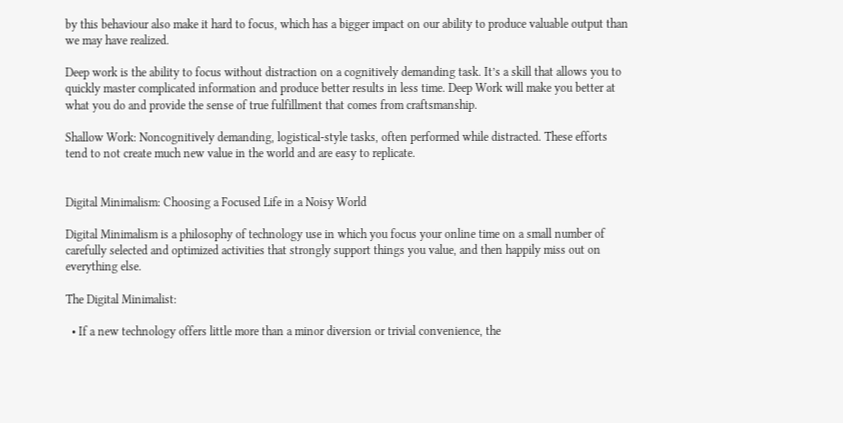by this behaviour also make it hard to focus, which has a bigger impact on our ability to produce valuable output than we may have realized.

Deep work is the ability to focus without distraction on a cognitively demanding task. It’s a skill that allows you to quickly master complicated information and produce better results in less time. Deep Work will make you better at what you do and provide the sense of true fulfillment that comes from craftsmanship.

Shallow Work: Noncognitively demanding, logistical-style tasks, often performed while distracted. These efforts tend to not create much new value in the world and are easy to replicate.


Digital Minimalism: Choosing a Focused Life in a Noisy World

Digital Minimalism is a philosophy of technology use in which you focus your online time on a small number of carefully selected and optimized activities that strongly support things you value, and then happily miss out on everything else.

The Digital Minimalist:

  • If a new technology offers little more than a minor diversion or trivial convenience, the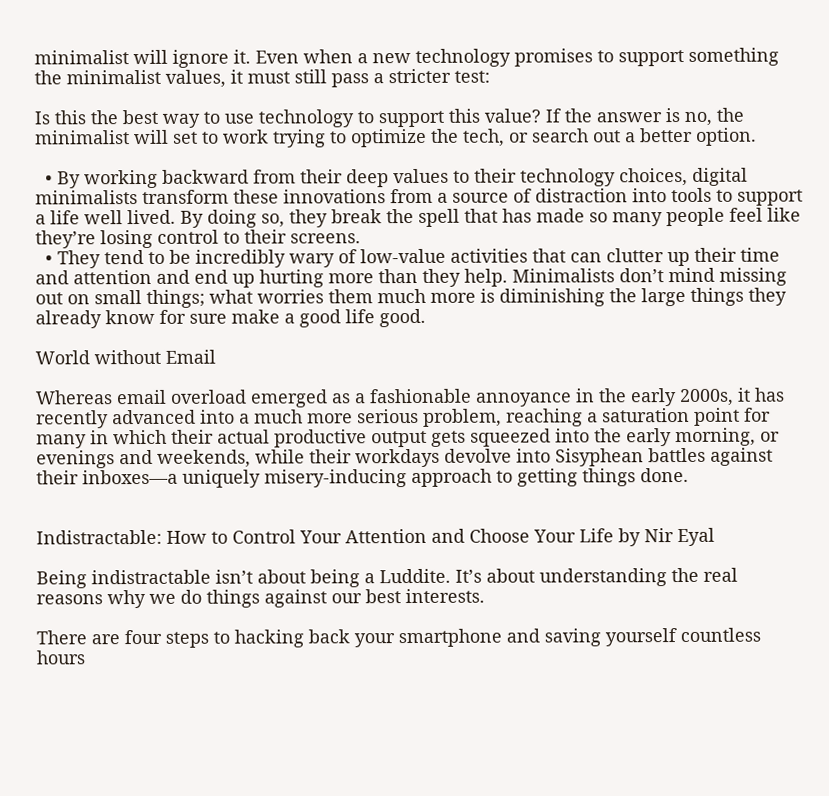minimalist will ignore it. Even when a new technology promises to support something the minimalist values, it must still pass a stricter test:

Is this the best way to use technology to support this value? If the answer is no, the minimalist will set to work trying to optimize the tech, or search out a better option.

  • By working backward from their deep values to their technology choices, digital minimalists transform these innovations from a source of distraction into tools to support a life well lived. By doing so, they break the spell that has made so many people feel like they’re losing control to their screens.
  • They tend to be incredibly wary of low-value activities that can clutter up their time and attention and end up hurting more than they help. Minimalists don’t mind missing out on small things; what worries them much more is diminishing the large things they already know for sure make a good life good.

World without Email

Whereas email overload emerged as a fashionable annoyance in the early 2000s, it has recently advanced into a much more serious problem, reaching a saturation point for many in which their actual productive output gets squeezed into the early morning, or evenings and weekends, while their workdays devolve into Sisyphean battles against their inboxes—a uniquely misery-inducing approach to getting things done.


Indistractable: How to Control Your Attention and Choose Your Life by Nir Eyal

Being indistractable isn’t about being a Luddite. It’s about understanding the real reasons why we do things against our best interests.

There are four steps to hacking back your smartphone and saving yourself countless hours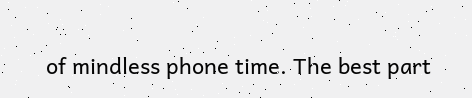of mindless phone time. The best part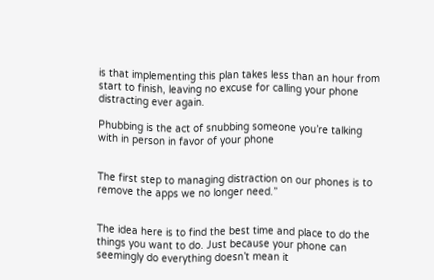is that implementing this plan takes less than an hour from start to finish, leaving no excuse for calling your phone distracting ever again.

Phubbing is the act of snubbing someone you’re talking with in person in favor of your phone


The first step to managing distraction on our phones is to remove the apps we no longer need.”


The idea here is to find the best time and place to do the things you want to do. Just because your phone can seemingly do everything doesn’t mean it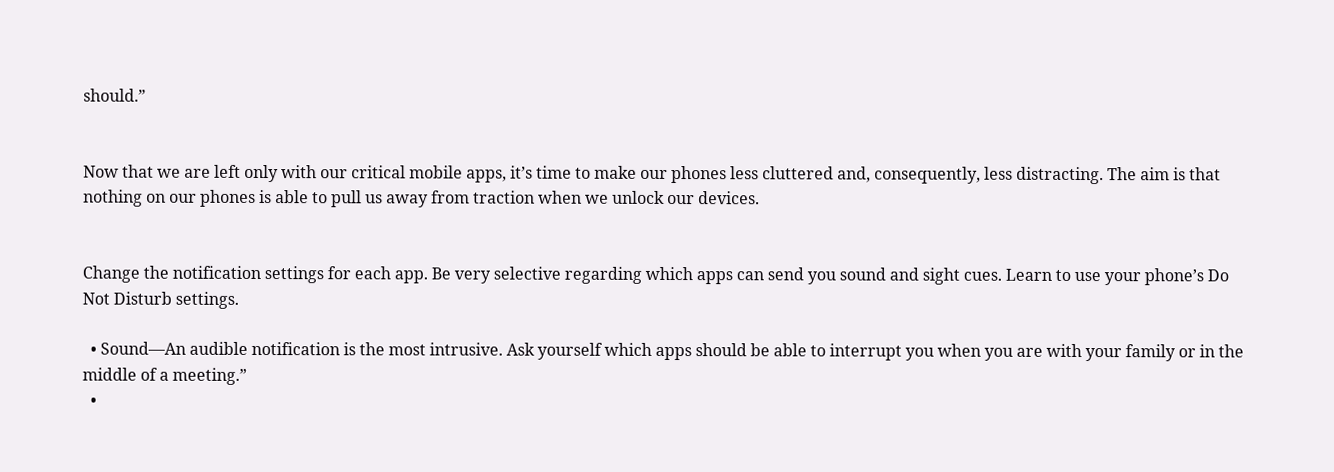should.”


Now that we are left only with our critical mobile apps, it’s time to make our phones less cluttered and, consequently, less distracting. The aim is that nothing on our phones is able to pull us away from traction when we unlock our devices.


Change the notification settings for each app. Be very selective regarding which apps can send you sound and sight cues. Learn to use your phone’s Do Not Disturb settings.

  • Sound—An audible notification is the most intrusive. Ask yourself which apps should be able to interrupt you when you are with your family or in the middle of a meeting.”
  •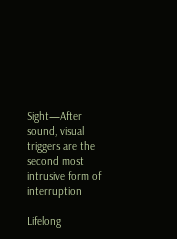Sight—After sound, visual triggers are the second most intrusive form of interruption

Lifelong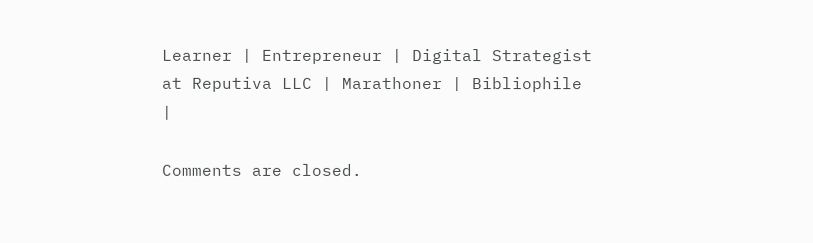Learner | Entrepreneur | Digital Strategist at Reputiva LLC | Marathoner | Bibliophile |

Comments are closed.